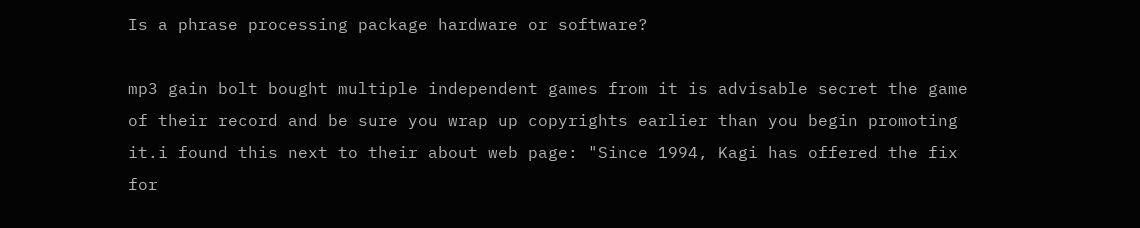Is a phrase processing package hardware or software?

mp3 gain bolt bought multiple independent games from it is advisable secret the game of their record and be sure you wrap up copyrights earlier than you begin promoting it.i found this next to their about web page: "Since 1994, Kagi has offered the fix for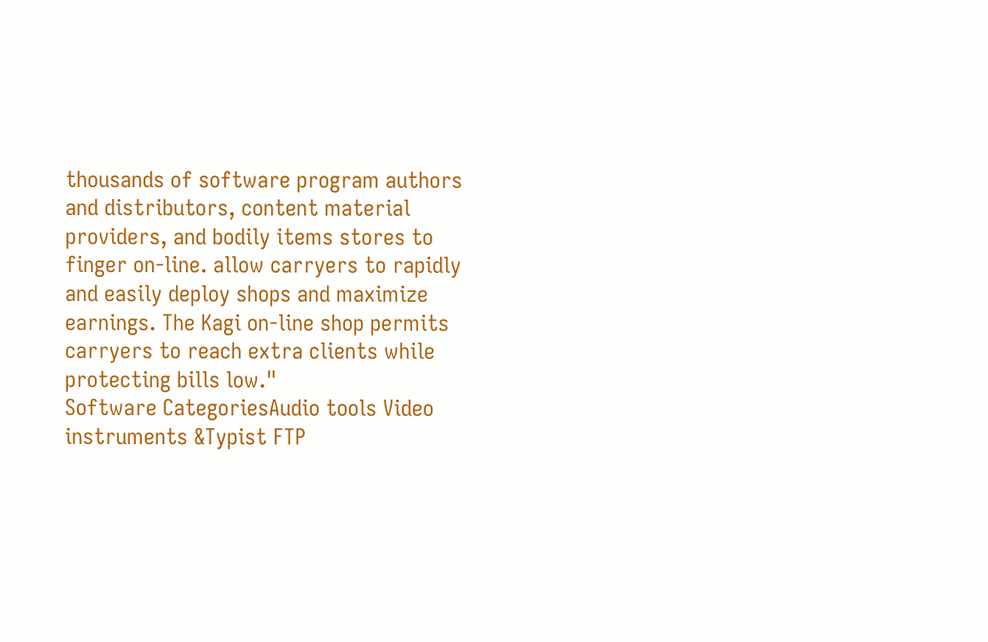thousands of software program authors and distributors, content material providers, and bodily items stores to finger on-line. allow carryers to rapidly and easily deploy shops and maximize earnings. The Kagi on-line shop permits carryers to reach extra clients while protecting bills low."
Software CategoriesAudio tools Video instruments &Typist FTP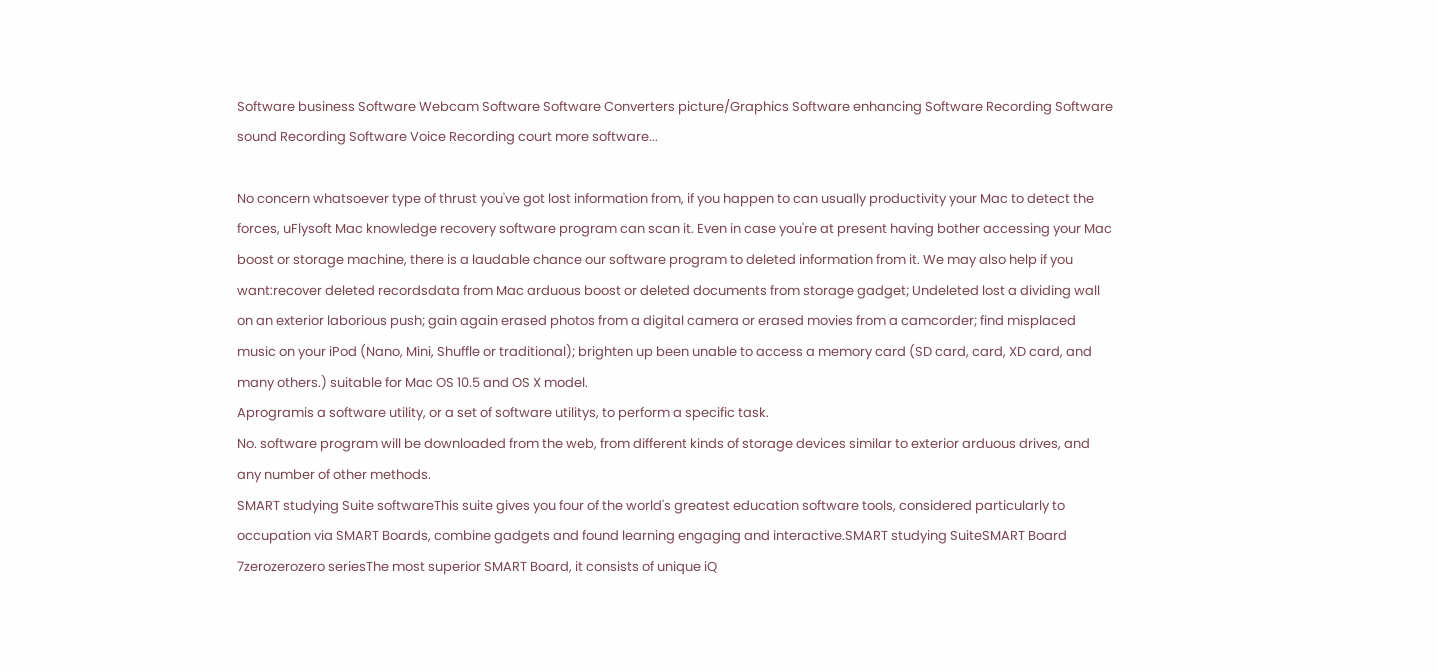Software business Software Webcam Software Software Converters picture/Graphics Software enhancing Software Recording Software sound Recording Software Voice Recording court more software...

No concern whatsoever type of thrust you've got lost information from, if you happen to can usually productivity your Mac to detect the forces, uFlysoft Mac knowledge recovery software program can scan it. Even in case you're at present having bother accessing your Mac boost or storage machine, there is a laudable chance our software program to deleted information from it. We may also help if you want:recover deleted recordsdata from Mac arduous boost or deleted documents from storage gadget; Undeleted lost a dividing wall on an exterior laborious push; gain again erased photos from a digital camera or erased movies from a camcorder; find misplaced music on your iPod (Nano, Mini, Shuffle or traditional); brighten up been unable to access a memory card (SD card, card, XD card, and many others.) suitable for Mac OS 10.5 and OS X model.
Aprogramis a software utility, or a set of software utilitys, to perform a specific task.
No. software program will be downloaded from the web, from different kinds of storage devices similar to exterior arduous drives, and any number of other methods.
SMART studying Suite softwareThis suite gives you four of the world's greatest education software tools, considered particularly to occupation via SMART Boards, combine gadgets and found learning engaging and interactive.SMART studying SuiteSMART Board 7zerozerozero seriesThe most superior SMART Board, it consists of unique iQ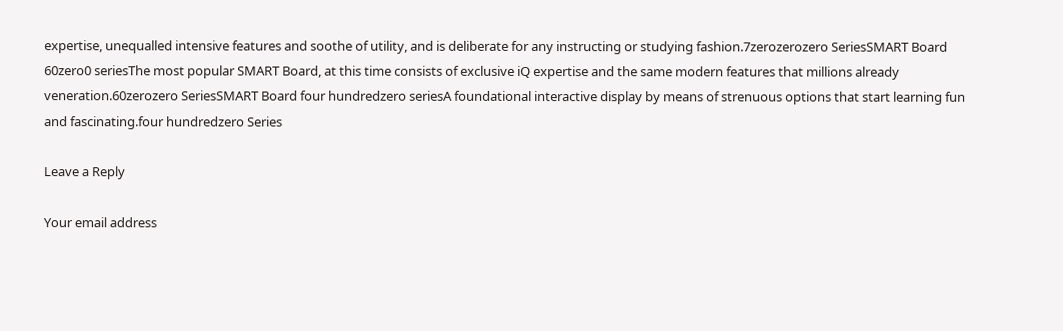expertise, unequalled intensive features and soothe of utility, and is deliberate for any instructing or studying fashion.7zerozerozero SeriesSMART Board 60zero0 seriesThe most popular SMART Board, at this time consists of exclusive iQ expertise and the same modern features that millions already veneration.60zerozero SeriesSMART Board four hundredzero seriesA foundational interactive display by means of strenuous options that start learning fun and fascinating.four hundredzero Series

Leave a Reply

Your email address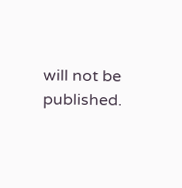will not be published.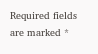Required fields are marked *